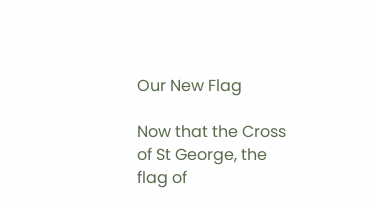Our New Flag

Now that the Cross of St George, the flag of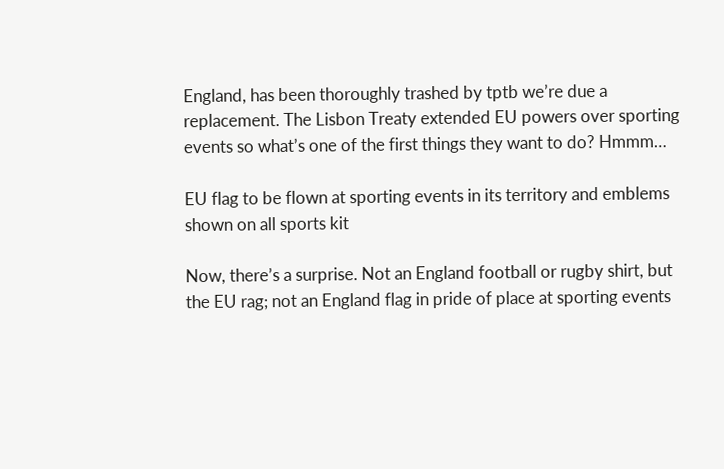England, has been thoroughly trashed by tptb we’re due a replacement. The Lisbon Treaty extended EU powers over sporting events so what’s one of the first things they want to do? Hmmm…

EU flag to be flown at sporting events in its territory and emblems shown on all sports kit

Now, there’s a surprise. Not an England football or rugby shirt, but the EU rag; not an England flag in pride of place at sporting events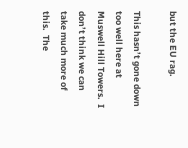but the EU rag.

This hasn’t gone down too well here at Muswell Hill Towers.  I don’t think we can take much more of this.  The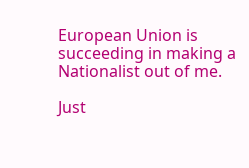European Union is succeeding in making a Nationalist out of me.

Just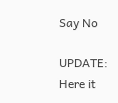Say No

UPDATE: Here it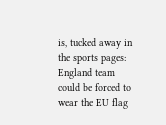is, tucked away in the sports pages: England team could be forced to wear the EU flag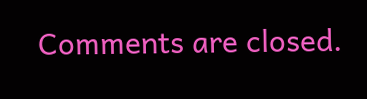Comments are closed.